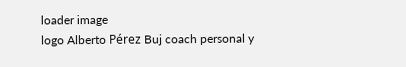loader image
logo Alberto Pérez Buj coach personal y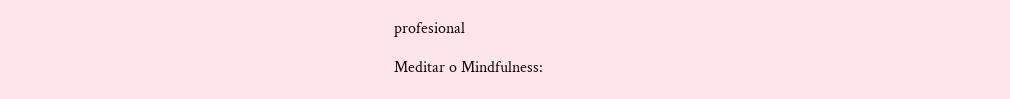profesional

Meditar o Mindfulness: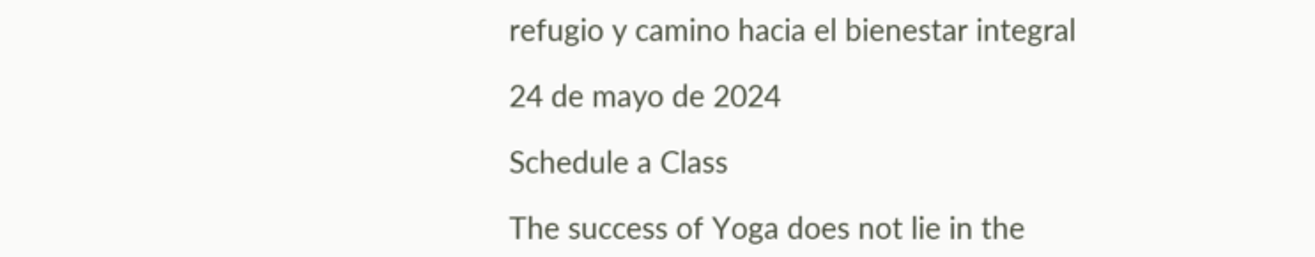refugio y camino hacia el bienestar integral

24 de mayo de 2024

Schedule a Class

The success of Yoga does not lie in the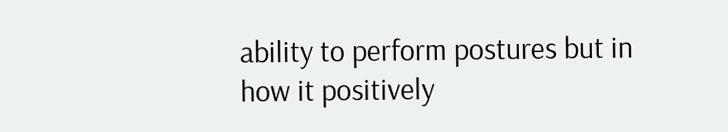ability to perform postures but in how it positively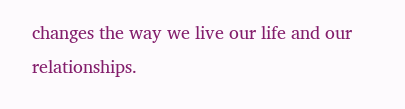changes the way we live our life and our relationships.